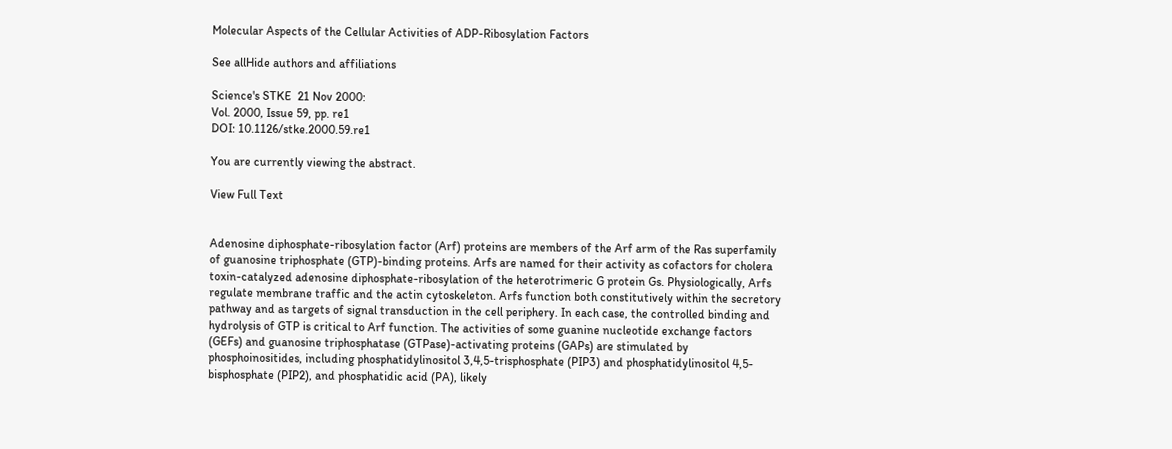Molecular Aspects of the Cellular Activities of ADP-Ribosylation Factors

See allHide authors and affiliations

Science's STKE  21 Nov 2000:
Vol. 2000, Issue 59, pp. re1
DOI: 10.1126/stke.2000.59.re1

You are currently viewing the abstract.

View Full Text


Adenosine diphosphate-ribosylation factor (Arf) proteins are members of the Arf arm of the Ras superfamily of guanosine triphosphate (GTP)-binding proteins. Arfs are named for their activity as cofactors for cholera toxin-catalyzed adenosine diphosphate-ribosylation of the heterotrimeric G protein Gs. Physiologically, Arfs regulate membrane traffic and the actin cytoskeleton. Arfs function both constitutively within the secretory pathway and as targets of signal transduction in the cell periphery. In each case, the controlled binding and hydrolysis of GTP is critical to Arf function. The activities of some guanine nucleotide exchange factors (GEFs) and guanosine triphosphatase (GTPase)-activating proteins (GAPs) are stimulated by phosphoinositides, including phosphatidylinositol 3,4,5-trisphosphate (PIP3) and phosphatidylinositol 4,5-bisphosphate (PIP2), and phosphatidic acid (PA), likely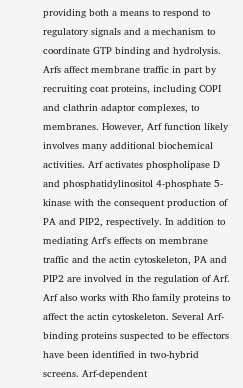providing both a means to respond to regulatory signals and a mechanism to coordinate GTP binding and hydrolysis. Arfs affect membrane traffic in part by recruiting coat proteins, including COPI and clathrin adaptor complexes, to membranes. However, Arf function likely involves many additional biochemical activities. Arf activates phospholipase D and phosphatidylinositol 4-phosphate 5-kinase with the consequent production of PA and PIP2, respectively. In addition to mediating Arf's effects on membrane traffic and the actin cytoskeleton, PA and PIP2 are involved in the regulation of Arf. Arf also works with Rho family proteins to affect the actin cytoskeleton. Several Arf-binding proteins suspected to be effectors have been identified in two-hybrid screens. Arf-dependent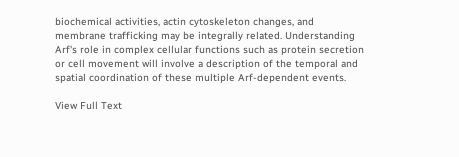biochemical activities, actin cytoskeleton changes, and membrane trafficking may be integrally related. Understanding Arf's role in complex cellular functions such as protein secretion or cell movement will involve a description of the temporal and spatial coordination of these multiple Arf-dependent events.

View Full Text